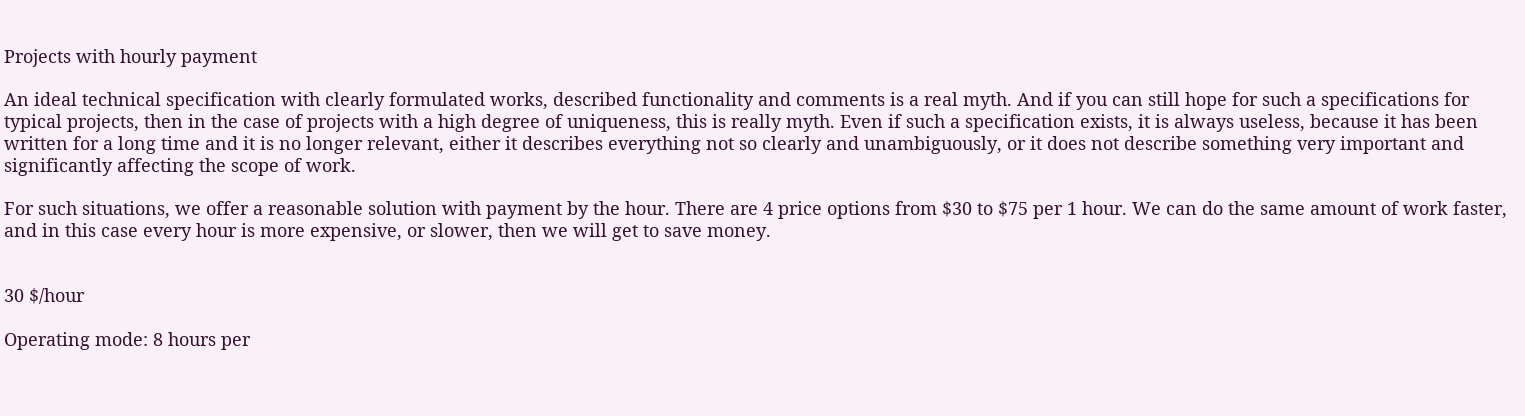Projects with hourly payment

An ideal technical specification with clearly formulated works, described functionality and comments is a real myth. And if you can still hope for such a specifications for typical projects, then in the case of projects with a high degree of uniqueness, this is really myth. Even if such a specification exists, it is always useless, because it has been written for a long time and it is no longer relevant, either it describes everything not so clearly and unambiguously, or it does not describe something very important and significantly affecting the scope of work.

For such situations, we offer a reasonable solution with payment by the hour. There are 4 price options from $30 to $75 per 1 hour. We can do the same amount of work faster, and in this case every hour is more expensive, or slower, then we will get to save money.


30 $/hour

Operating mode: 8 hours per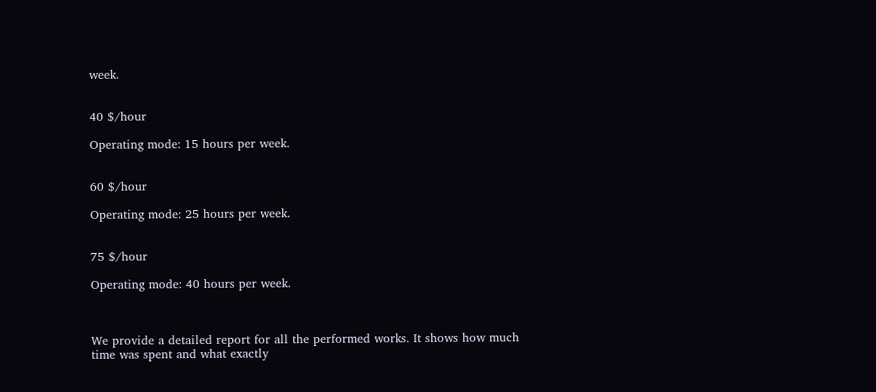week.


40 $/hour

Operating mode: 15 hours per week.


60 $/hour

Operating mode: 25 hours per week.


75 $/hour

Operating mode: 40 hours per week.



We provide a detailed report for all the performed works. It shows how much time was spent and what exactly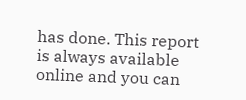has done. This report is always available online and you can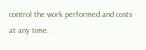control the work performed and costs at any time.